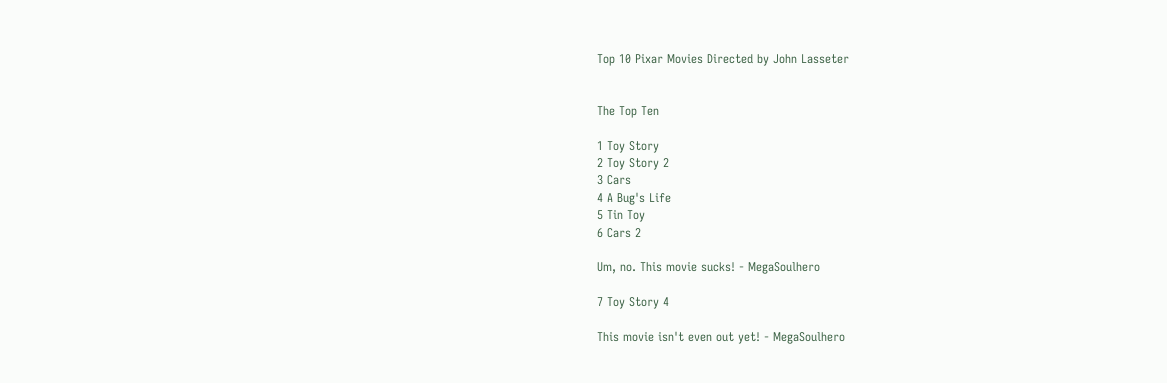Top 10 Pixar Movies Directed by John Lasseter


The Top Ten

1 Toy Story
2 Toy Story 2
3 Cars
4 A Bug's Life
5 Tin Toy
6 Cars 2

Um, no. This movie sucks! - MegaSoulhero

7 Toy Story 4

This movie isn't even out yet! - MegaSoulhero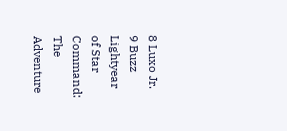8 Luxo Jr.
9 Buzz Lightyear of Star Command: The Adventure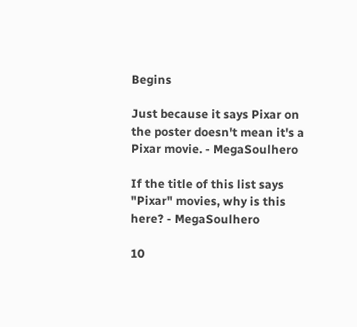Begins

Just because it says Pixar on the poster doesn't mean it's a Pixar movie. - MegaSoulhero

If the title of this list says "Pixar" movies, why is this here? - MegaSoulhero

10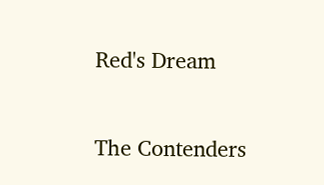Red's Dream

The Contenders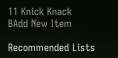11 Knick Knack
BAdd New Item

Recommended Lists